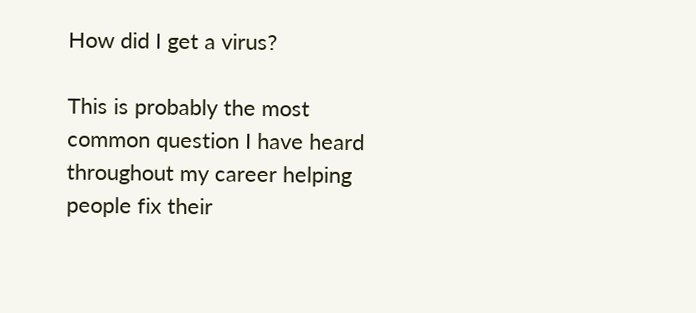How did I get a virus?

This is probably the most common question I have heard throughout my career helping people fix their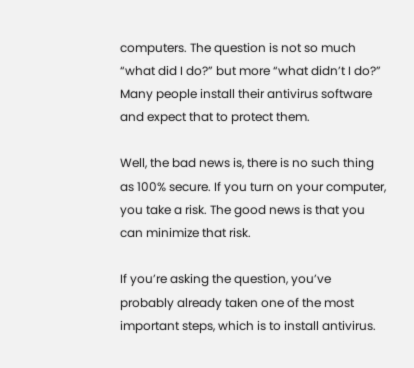computers. The question is not so much “what did I do?” but more “what didn’t I do?” Many people install their antivirus software and expect that to protect them.

Well, the bad news is, there is no such thing as 100% secure. If you turn on your computer, you take a risk. The good news is that you can minimize that risk.

If you’re asking the question, you’ve probably already taken one of the most important steps, which is to install antivirus.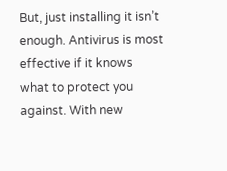But, just installing it isn’t enough. Antivirus is most effective if it knows what to protect you against. With new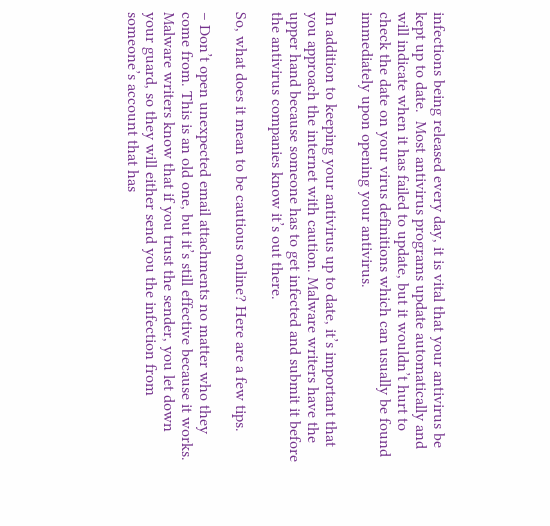infections being released every day, it is vital that your antivirus be kept up to date.  Most antivirus programs update automatically and will indicate when it has failed to update, but it wouldn’t hurt to check the date on your virus definitions which can usually be found immediately upon opening your antivirus.

In addition to keeping your antivirus up to date, it’s important that you approach the internet with caution. Malware writers have the upper hand because someone has to get infected and submit it before the antivirus companies know it’s out there.

So, what does it mean to be cautious online? Here are a few tips.

– Don’t open unexpected email attachments no matter who they come from. This is an old one, but it’s still effective because it works. Malware writers know that if you trust the sender, you let down your guard, so they will either send you the infection from someone’s account that has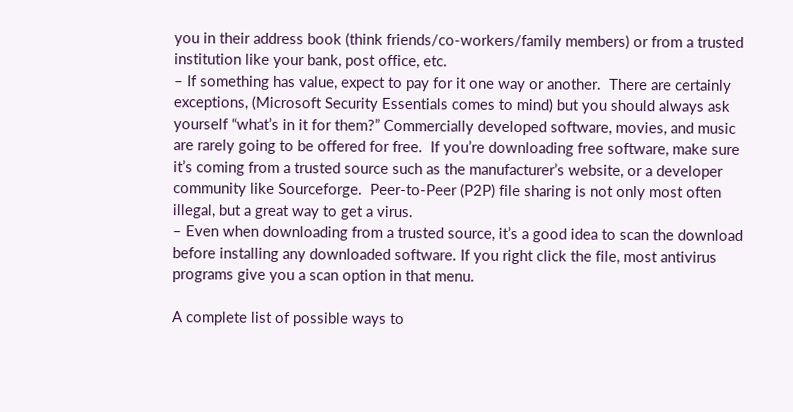you in their address book (think friends/co-workers/family members) or from a trusted institution like your bank, post office, etc.
– If something has value, expect to pay for it one way or another.  There are certainly exceptions, (Microsoft Security Essentials comes to mind) but you should always ask yourself “what’s in it for them?” Commercially developed software, movies, and music are rarely going to be offered for free.  If you’re downloading free software, make sure it’s coming from a trusted source such as the manufacturer’s website, or a developer community like Sourceforge.  Peer-to-Peer (P2P) file sharing is not only most often illegal, but a great way to get a virus.
– Even when downloading from a trusted source, it’s a good idea to scan the download before installing any downloaded software. If you right click the file, most antivirus programs give you a scan option in that menu.

A complete list of possible ways to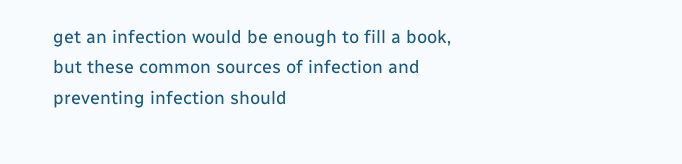get an infection would be enough to fill a book, but these common sources of infection and preventing infection should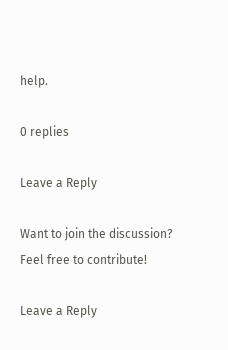help.

0 replies

Leave a Reply

Want to join the discussion?
Feel free to contribute!

Leave a Reply